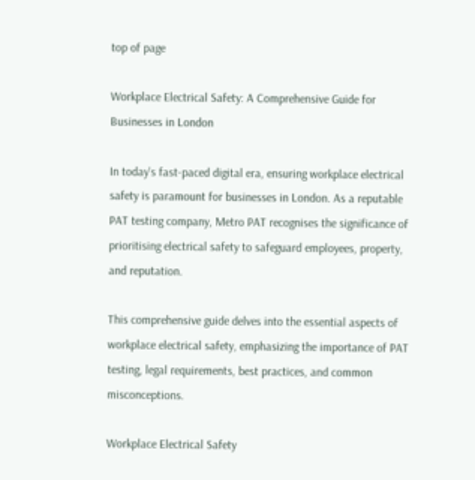top of page

Workplace Electrical Safety: A Comprehensive Guide for Businesses in London

In today's fast-paced digital era, ensuring workplace electrical safety is paramount for businesses in London. As a reputable PAT testing company, Metro PAT recognises the significance of prioritising electrical safety to safeguard employees, property, and reputation.

This comprehensive guide delves into the essential aspects of workplace electrical safety, emphasizing the importance of PAT testing, legal requirements, best practices, and common misconceptions.

Workplace Electrical Safety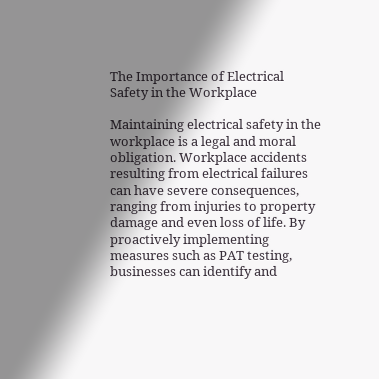The Importance of Electrical Safety in the Workplace

Maintaining electrical safety in the workplace is a legal and moral obligation. Workplace accidents resulting from electrical failures can have severe consequences, ranging from injuries to property damage and even loss of life. By proactively implementing measures such as PAT testing, businesses can identify and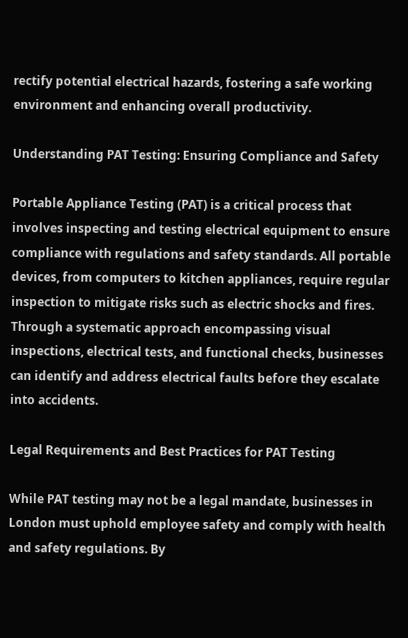rectify potential electrical hazards, fostering a safe working environment and enhancing overall productivity.

Understanding PAT Testing: Ensuring Compliance and Safety

Portable Appliance Testing (PAT) is a critical process that involves inspecting and testing electrical equipment to ensure compliance with regulations and safety standards. All portable devices, from computers to kitchen appliances, require regular inspection to mitigate risks such as electric shocks and fires. Through a systematic approach encompassing visual inspections, electrical tests, and functional checks, businesses can identify and address electrical faults before they escalate into accidents.

Legal Requirements and Best Practices for PAT Testing

While PAT testing may not be a legal mandate, businesses in London must uphold employee safety and comply with health and safety regulations. By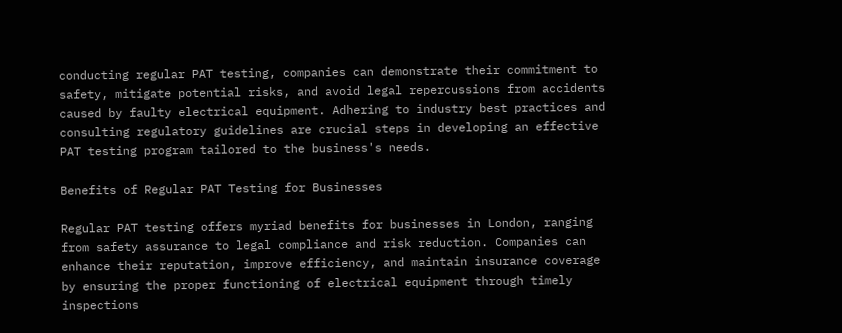conducting regular PAT testing, companies can demonstrate their commitment to safety, mitigate potential risks, and avoid legal repercussions from accidents caused by faulty electrical equipment. Adhering to industry best practices and consulting regulatory guidelines are crucial steps in developing an effective PAT testing program tailored to the business's needs.

Benefits of Regular PAT Testing for Businesses

Regular PAT testing offers myriad benefits for businesses in London, ranging from safety assurance to legal compliance and risk reduction. Companies can enhance their reputation, improve efficiency, and maintain insurance coverage by ensuring the proper functioning of electrical equipment through timely inspections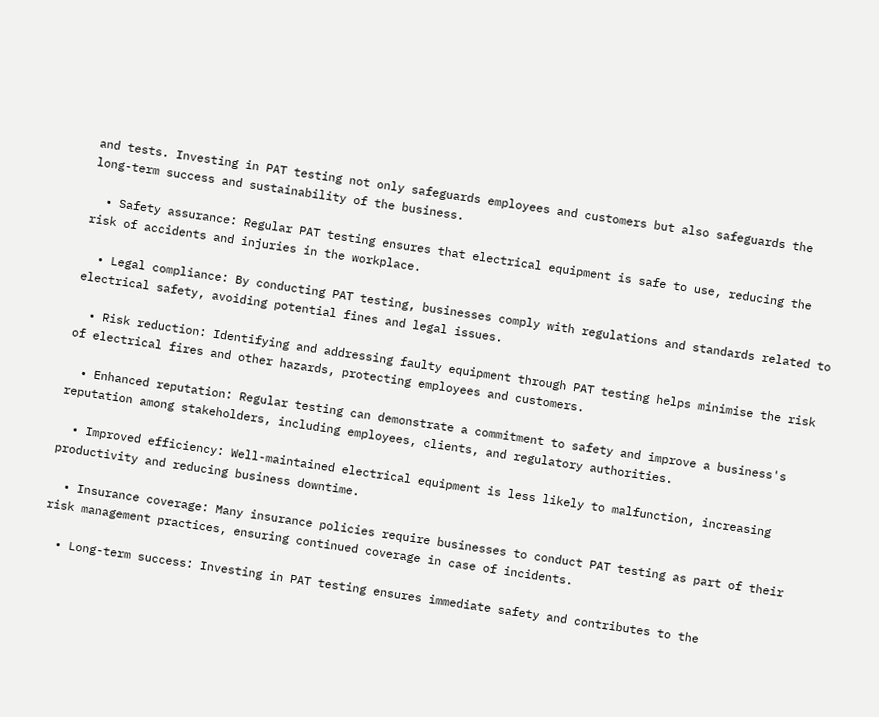and tests. Investing in PAT testing not only safeguards employees and customers but also safeguards the long-term success and sustainability of the business.

  • Safety assurance: Regular PAT testing ensures that electrical equipment is safe to use, reducing the risk of accidents and injuries in the workplace.

  • Legal compliance: By conducting PAT testing, businesses comply with regulations and standards related to electrical safety, avoiding potential fines and legal issues.

  • Risk reduction: Identifying and addressing faulty equipment through PAT testing helps minimise the risk of electrical fires and other hazards, protecting employees and customers.

  • Enhanced reputation: Regular testing can demonstrate a commitment to safety and improve a business's reputation among stakeholders, including employees, clients, and regulatory authorities.

  • Improved efficiency: Well-maintained electrical equipment is less likely to malfunction, increasing productivity and reducing business downtime.

  • Insurance coverage: Many insurance policies require businesses to conduct PAT testing as part of their risk management practices, ensuring continued coverage in case of incidents.

  • Long-term success: Investing in PAT testing ensures immediate safety and contributes to the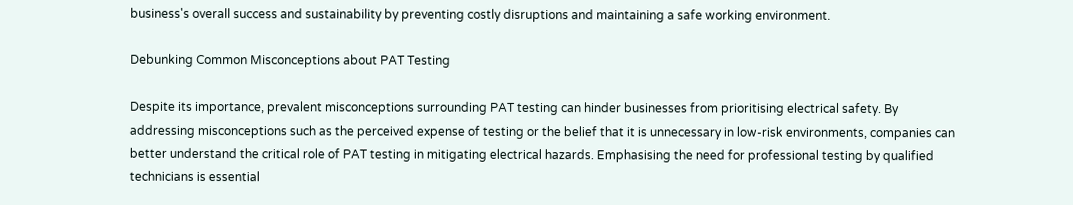business's overall success and sustainability by preventing costly disruptions and maintaining a safe working environment.

Debunking Common Misconceptions about PAT Testing

Despite its importance, prevalent misconceptions surrounding PAT testing can hinder businesses from prioritising electrical safety. By addressing misconceptions such as the perceived expense of testing or the belief that it is unnecessary in low-risk environments, companies can better understand the critical role of PAT testing in mitigating electrical hazards. Emphasising the need for professional testing by qualified technicians is essential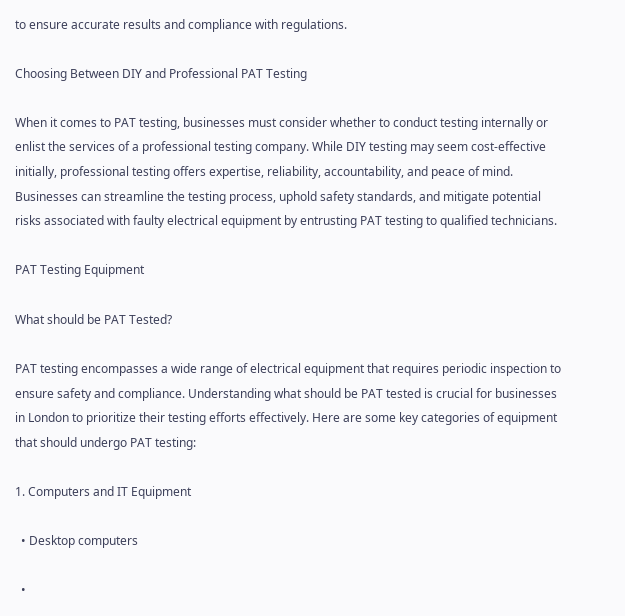to ensure accurate results and compliance with regulations.

Choosing Between DIY and Professional PAT Testing

When it comes to PAT testing, businesses must consider whether to conduct testing internally or enlist the services of a professional testing company. While DIY testing may seem cost-effective initially, professional testing offers expertise, reliability, accountability, and peace of mind. Businesses can streamline the testing process, uphold safety standards, and mitigate potential risks associated with faulty electrical equipment by entrusting PAT testing to qualified technicians.

PAT Testing Equipment

What should be PAT Tested?

PAT testing encompasses a wide range of electrical equipment that requires periodic inspection to ensure safety and compliance. Understanding what should be PAT tested is crucial for businesses in London to prioritize their testing efforts effectively. Here are some key categories of equipment that should undergo PAT testing:

1. Computers and IT Equipment

  • Desktop computers

  •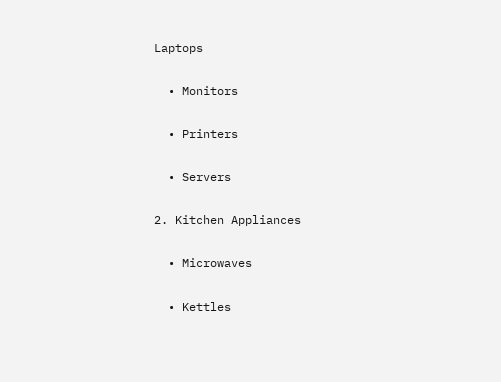Laptops

  • Monitors

  • Printers

  • Servers

2. Kitchen Appliances

  • Microwaves

  • Kettles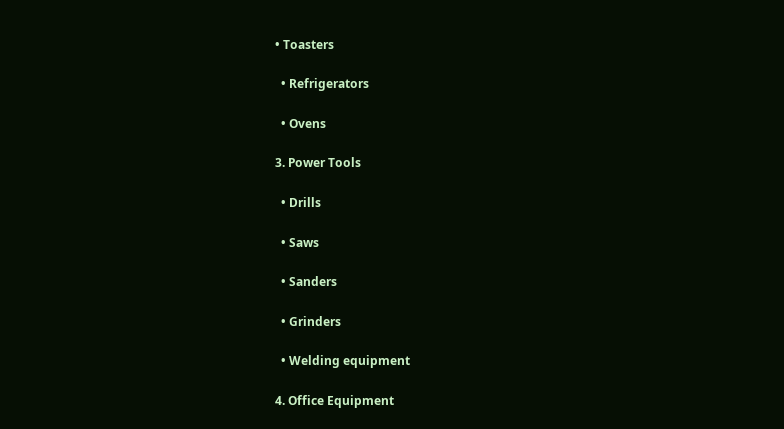• Toasters

  • Refrigerators

  • Ovens

3. Power Tools

  • Drills

  • Saws

  • Sanders

  • Grinders

  • Welding equipment

4. Office Equipment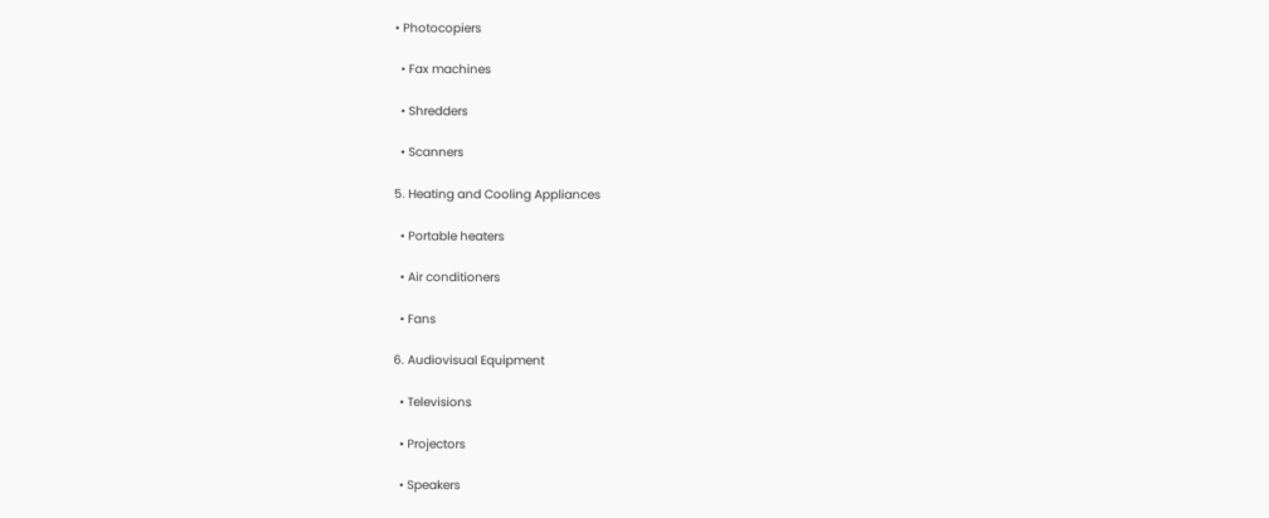• Photocopiers

  • Fax machines

  • Shredders

  • Scanners

5. Heating and Cooling Appliances

  • Portable heaters

  • Air conditioners

  • Fans

6. Audiovisual Equipment

  • Televisions

  • Projectors

  • Speakers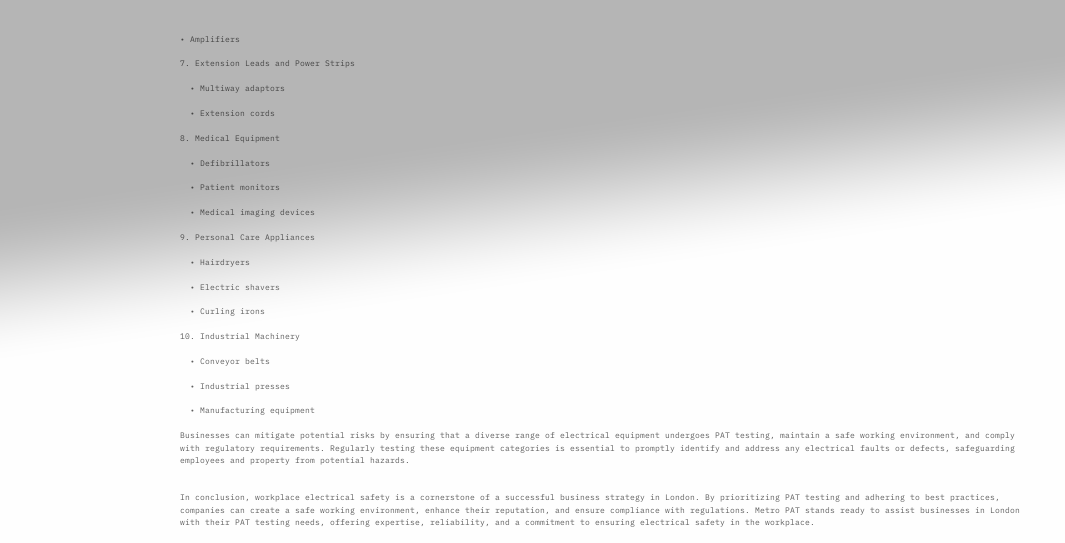• Amplifiers

7. Extension Leads and Power Strips

  • Multiway adaptors

  • Extension cords

8. Medical Equipment

  • Defibrillators

  • Patient monitors

  • Medical imaging devices

9. Personal Care Appliances

  • Hairdryers

  • Electric shavers

  • Curling irons

10. Industrial Machinery

  • Conveyor belts

  • Industrial presses

  • Manufacturing equipment

Businesses can mitigate potential risks by ensuring that a diverse range of electrical equipment undergoes PAT testing, maintain a safe working environment, and comply with regulatory requirements. Regularly testing these equipment categories is essential to promptly identify and address any electrical faults or defects, safeguarding employees and property from potential hazards.


In conclusion, workplace electrical safety is a cornerstone of a successful business strategy in London. By prioritizing PAT testing and adhering to best practices, companies can create a safe working environment, enhance their reputation, and ensure compliance with regulations. Metro PAT stands ready to assist businesses in London with their PAT testing needs, offering expertise, reliability, and a commitment to ensuring electrical safety in the workplace.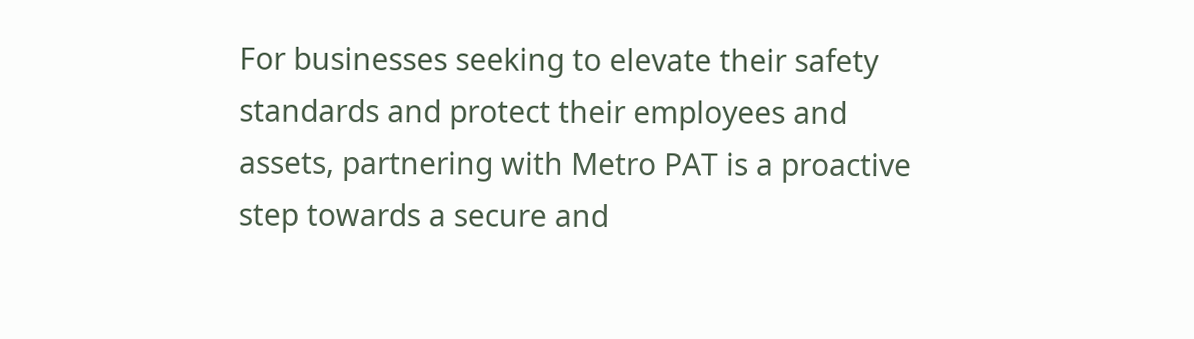For businesses seeking to elevate their safety standards and protect their employees and assets, partnering with Metro PAT is a proactive step towards a secure and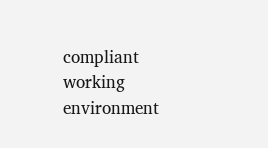compliant working environment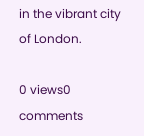in the vibrant city of London.

0 views0 comments